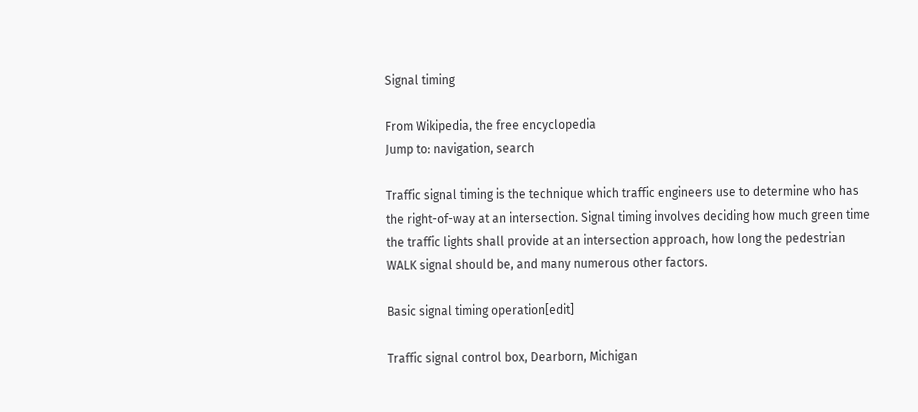Signal timing

From Wikipedia, the free encyclopedia
Jump to: navigation, search

Traffic signal timing is the technique which traffic engineers use to determine who has the right-of-way at an intersection. Signal timing involves deciding how much green time the traffic lights shall provide at an intersection approach, how long the pedestrian WALK signal should be, and many numerous other factors.

Basic signal timing operation[edit]

Traffic signal control box, Dearborn, Michigan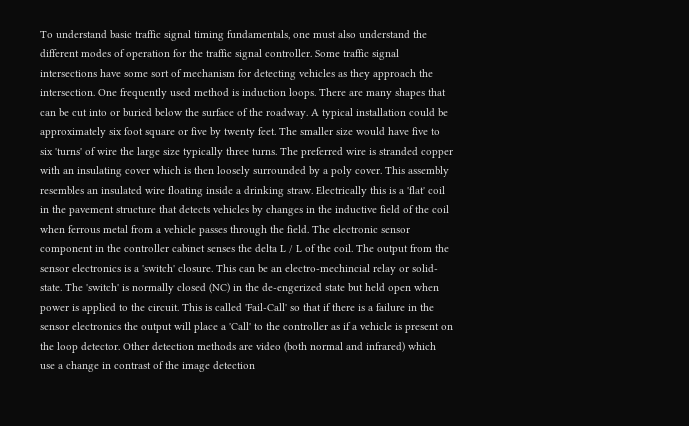To understand basic traffic signal timing fundamentals, one must also understand the different modes of operation for the traffic signal controller. Some traffic signal intersections have some sort of mechanism for detecting vehicles as they approach the intersection. One frequently used method is induction loops. There are many shapes that can be cut into or buried below the surface of the roadway. A typical installation could be approximately six foot square or five by twenty feet. The smaller size would have five to six 'turns' of wire the large size typically three turns. The preferred wire is stranded copper with an insulating cover which is then loosely surrounded by a poly cover. This assembly resembles an insulated wire floating inside a drinking straw. Electrically this is a 'flat' coil in the pavement structure that detects vehicles by changes in the inductive field of the coil when ferrous metal from a vehicle passes through the field. The electronic sensor component in the controller cabinet senses the delta L / L of the coil. The output from the sensor electronics is a 'switch' closure. This can be an electro-mechincial relay or solid-state. The 'switch' is normally closed (NC) in the de-engerized state but held open when power is applied to the circuit. This is called 'Fail-Call' so that if there is a failure in the sensor electronics the output will place a 'Call' to the controller as if a vehicle is present on the loop detector. Other detection methods are video (both normal and infrared) which use a change in contrast of the image detection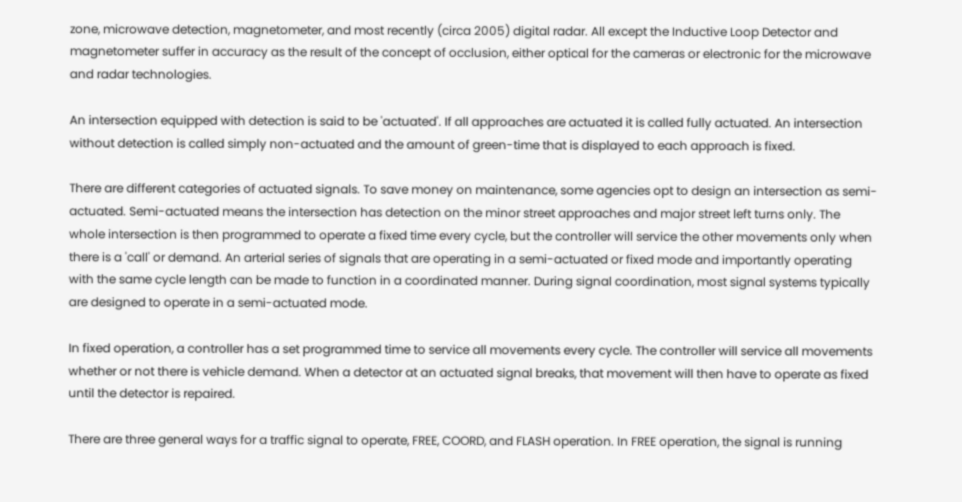zone, microwave detection, magnetometer, and most recently (circa 2005) digital radar. All except the Inductive Loop Detector and magnetometer suffer in accuracy as the result of the concept of occlusion, either optical for the cameras or electronic for the microwave and radar technologies.

An intersection equipped with detection is said to be 'actuated'. If all approaches are actuated it is called fully actuated. An intersection without detection is called simply non-actuated and the amount of green-time that is displayed to each approach is fixed.

There are different categories of actuated signals. To save money on maintenance, some agencies opt to design an intersection as semi-actuated. Semi-actuated means the intersection has detection on the minor street approaches and major street left turns only. The whole intersection is then programmed to operate a fixed time every cycle, but the controller will service the other movements only when there is a 'call' or demand. An arterial series of signals that are operating in a semi-actuated or fixed mode and importantly operating with the same cycle length can be made to function in a coordinated manner. During signal coordination, most signal systems typically are designed to operate in a semi-actuated mode.

In fixed operation, a controller has a set programmed time to service all movements every cycle. The controller will service all movements whether or not there is vehicle demand. When a detector at an actuated signal breaks, that movement will then have to operate as fixed until the detector is repaired.

There are three general ways for a traffic signal to operate, FREE, COORD, and FLASH operation. In FREE operation, the signal is running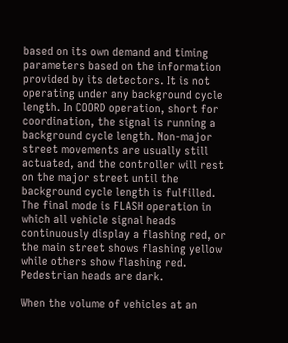based on its own demand and timing parameters based on the information provided by its detectors. It is not operating under any background cycle length. In COORD operation, short for coordination, the signal is running a background cycle length. Non-major street movements are usually still actuated, and the controller will rest on the major street until the background cycle length is fulfilled. The final mode is FLASH operation in which all vehicle signal heads continuously display a flashing red, or the main street shows flashing yellow while others show flashing red. Pedestrian heads are dark.

When the volume of vehicles at an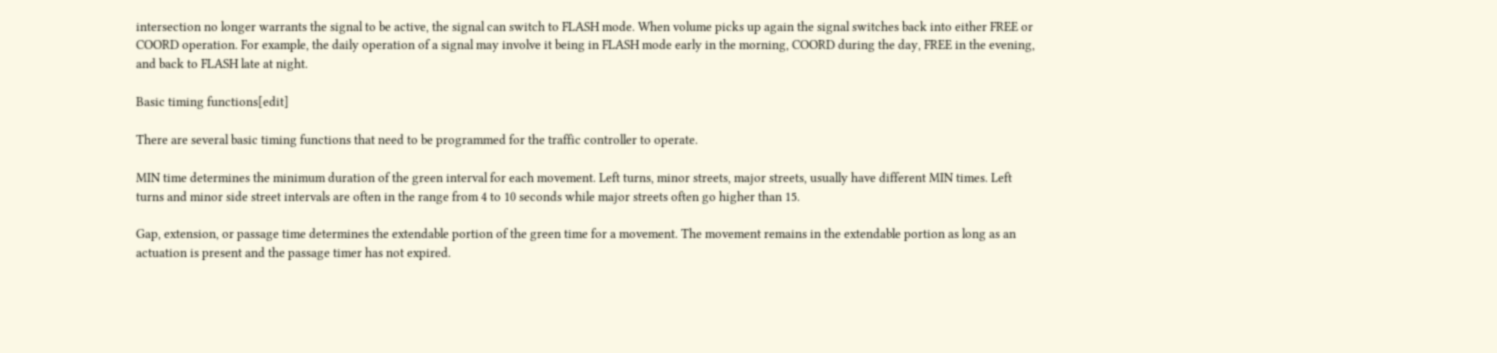intersection no longer warrants the signal to be active, the signal can switch to FLASH mode. When volume picks up again the signal switches back into either FREE or COORD operation. For example, the daily operation of a signal may involve it being in FLASH mode early in the morning, COORD during the day, FREE in the evening, and back to FLASH late at night.

Basic timing functions[edit]

There are several basic timing functions that need to be programmed for the traffic controller to operate.

MIN time determines the minimum duration of the green interval for each movement. Left turns, minor streets, major streets, usually have different MIN times. Left turns and minor side street intervals are often in the range from 4 to 10 seconds while major streets often go higher than 15.

Gap, extension, or passage time determines the extendable portion of the green time for a movement. The movement remains in the extendable portion as long as an actuation is present and the passage timer has not expired.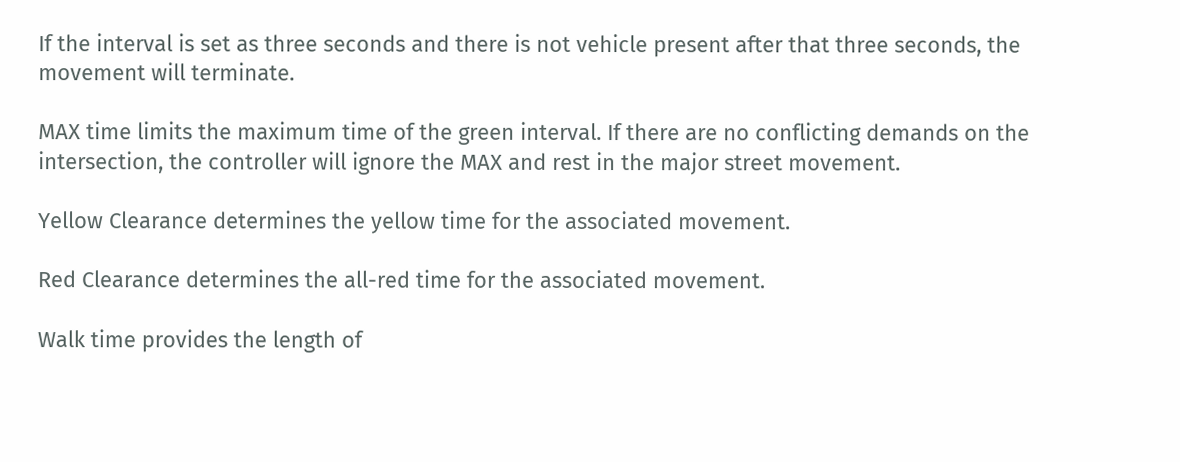If the interval is set as three seconds and there is not vehicle present after that three seconds, the movement will terminate.

MAX time limits the maximum time of the green interval. If there are no conflicting demands on the intersection, the controller will ignore the MAX and rest in the major street movement.

Yellow Clearance determines the yellow time for the associated movement.

Red Clearance determines the all-red time for the associated movement.

Walk time provides the length of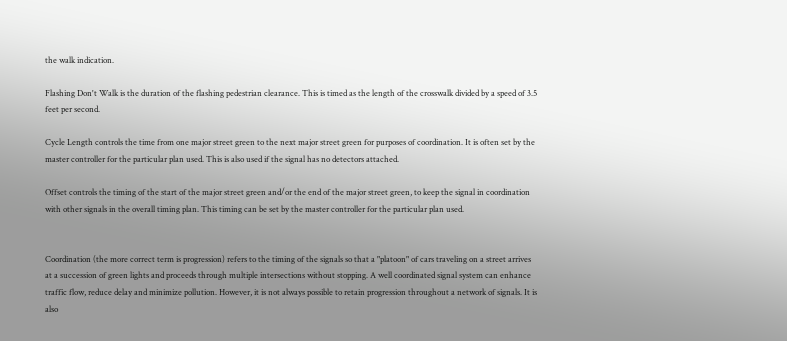the walk indication.

Flashing Don't Walk is the duration of the flashing pedestrian clearance. This is timed as the length of the crosswalk divided by a speed of 3.5 feet per second.

Cycle Length controls the time from one major street green to the next major street green for purposes of coordination. It is often set by the master controller for the particular plan used. This is also used if the signal has no detectors attached.

Offset controls the timing of the start of the major street green and/or the end of the major street green, to keep the signal in coordination with other signals in the overall timing plan. This timing can be set by the master controller for the particular plan used.


Coordination (the more correct term is progression) refers to the timing of the signals so that a "platoon" of cars traveling on a street arrives at a succession of green lights and proceeds through multiple intersections without stopping. A well coordinated signal system can enhance traffic flow, reduce delay and minimize pollution. However, it is not always possible to retain progression throughout a network of signals. It is also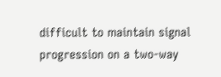difficult to maintain signal progression on a two-way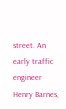street. An early traffic engineer Henry Barnes,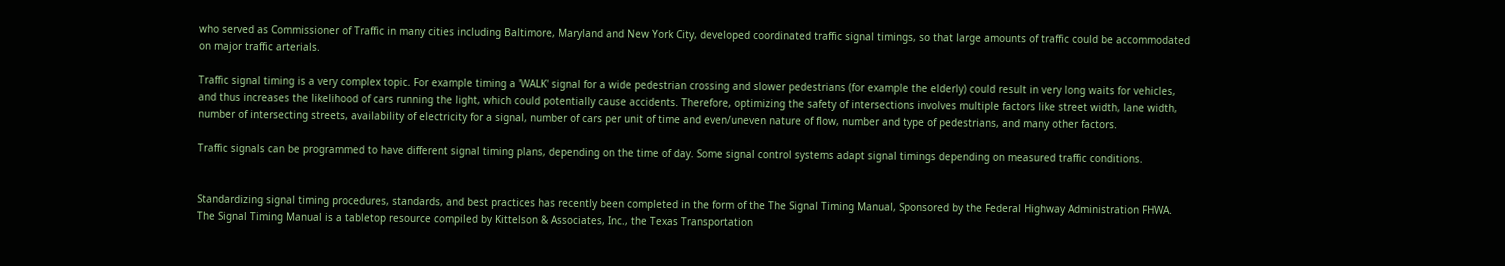who served as Commissioner of Traffic in many cities including Baltimore, Maryland and New York City, developed coordinated traffic signal timings, so that large amounts of traffic could be accommodated on major traffic arterials.

Traffic signal timing is a very complex topic. For example timing a 'WALK' signal for a wide pedestrian crossing and slower pedestrians (for example the elderly) could result in very long waits for vehicles, and thus increases the likelihood of cars running the light, which could potentially cause accidents. Therefore, optimizing the safety of intersections involves multiple factors like street width, lane width, number of intersecting streets, availability of electricity for a signal, number of cars per unit of time and even/uneven nature of flow, number and type of pedestrians, and many other factors.

Traffic signals can be programmed to have different signal timing plans, depending on the time of day. Some signal control systems adapt signal timings depending on measured traffic conditions.


Standardizing signal timing procedures, standards, and best practices has recently been completed in the form of the The Signal Timing Manual, Sponsored by the Federal Highway Administration FHWA. The Signal Timing Manual is a tabletop resource compiled by Kittelson & Associates, Inc., the Texas Transportation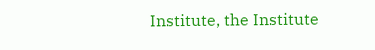Institute, the Institute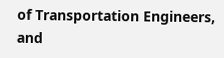of Transportation Engineers, and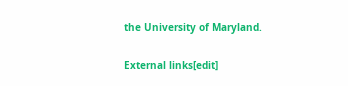the University of Maryland.

External links[edit]